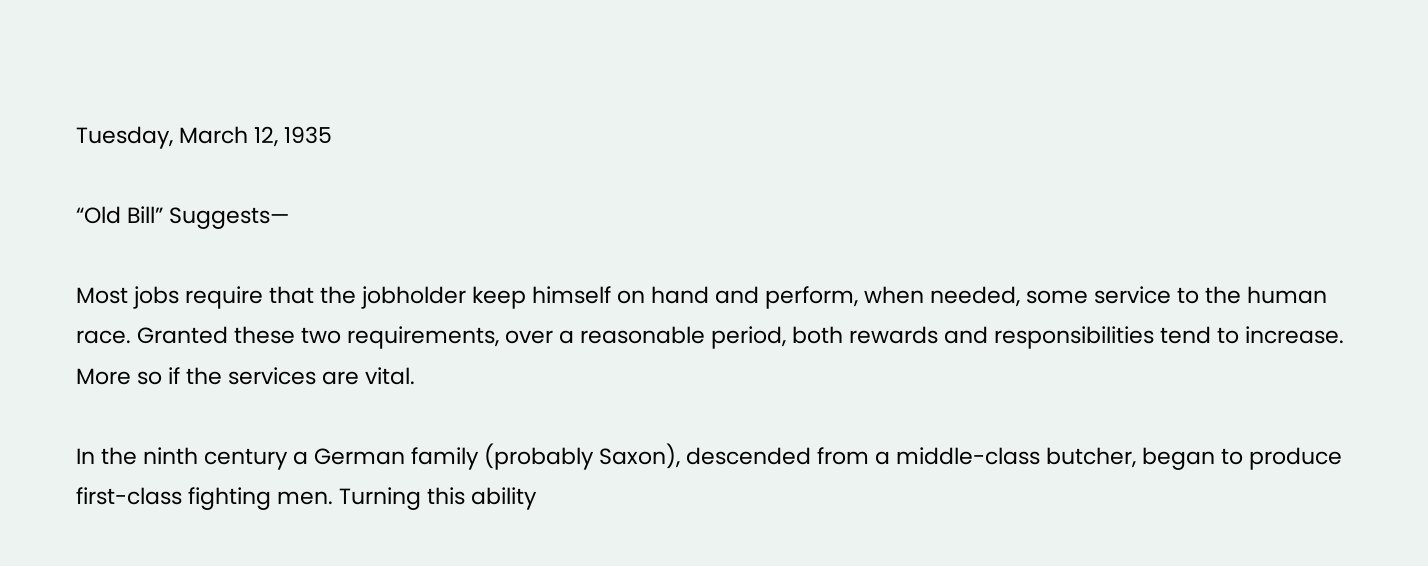Tuesday, March 12, 1935

“Old Bill” Suggests—

Most jobs require that the jobholder keep himself on hand and perform, when needed, some service to the human race. Granted these two requirements, over a reasonable period, both rewards and responsibilities tend to increase. More so if the services are vital.

In the ninth century a German family (probably Saxon), descended from a middle-class butcher, began to produce first-class fighting men. Turning this ability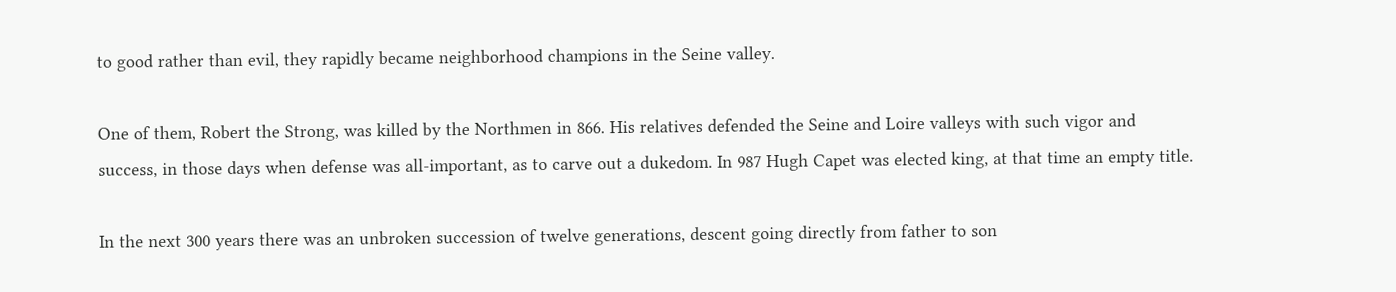to good rather than evil, they rapidly became neighborhood champions in the Seine valley.

One of them, Robert the Strong, was killed by the Northmen in 866. His relatives defended the Seine and Loire valleys with such vigor and success, in those days when defense was all-important, as to carve out a dukedom. In 987 Hugh Capet was elected king, at that time an empty title.

In the next 300 years there was an unbroken succession of twelve generations, descent going directly from father to son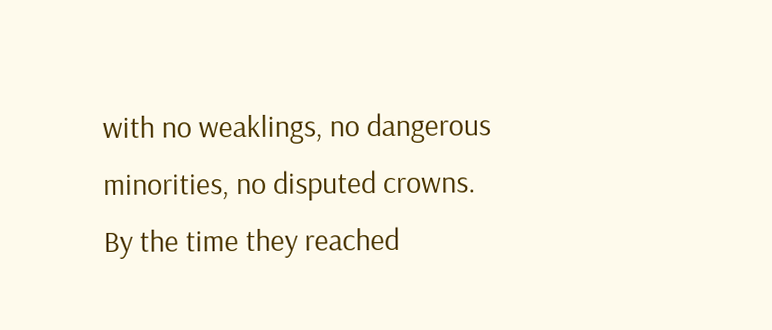with no weaklings, no dangerous minorities, no disputed crowns. By the time they reached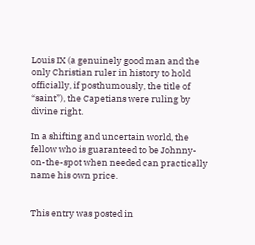Louis IX (a genuinely good man and the only Christian ruler in history to hold officially, if posthumously, the title of “saint”), the Capetians were ruling by divine right.

In a shifting and uncertain world, the fellow who is guaranteed to be Johnny-on-the-spot when needed can practically name his own price.


This entry was posted in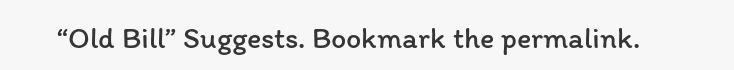“Old Bill” Suggests. Bookmark the permalink.